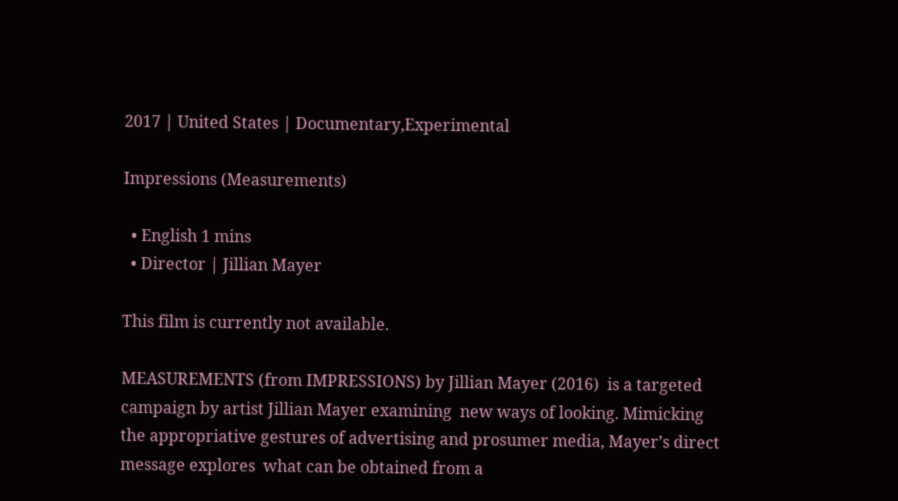2017 | United States | Documentary,Experimental

Impressions (Measurements)

  • English 1 mins
  • Director | Jillian Mayer

This film is currently not available.

MEASUREMENTS (from IMPRESSIONS) by Jillian Mayer (2016)  is a targeted campaign by artist Jillian Mayer examining  new ways of looking. Mimicking the appropriative gestures of advertising and prosumer media, Mayer’s direct message explores  what can be obtained from a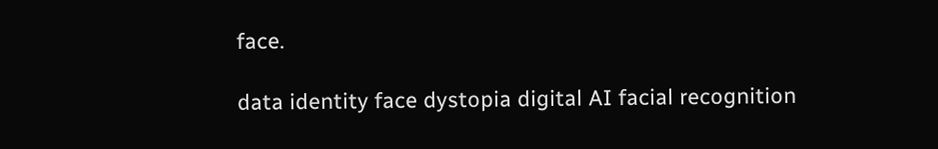face.

data identity face dystopia digital AI facial recognition